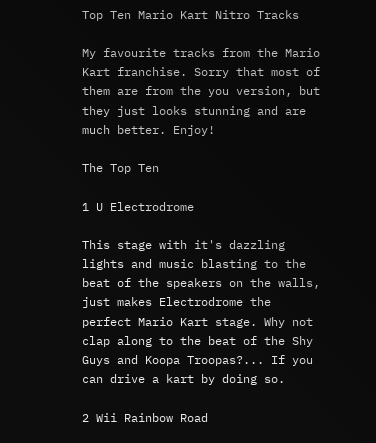Top Ten Mario Kart Nitro Tracks

My favourite tracks from the Mario Kart franchise. Sorry that most of them are from the you version, but they just looks stunning and are much better. Enjoy!

The Top Ten

1 U Electrodrome

This stage with it's dazzling lights and music blasting to the beat of the speakers on the walls, just makes Electrodrome the perfect Mario Kart stage. Why not clap along to the beat of the Shy Guys and Koopa Troopas?... If you can drive a kart by doing so.

2 Wii Rainbow Road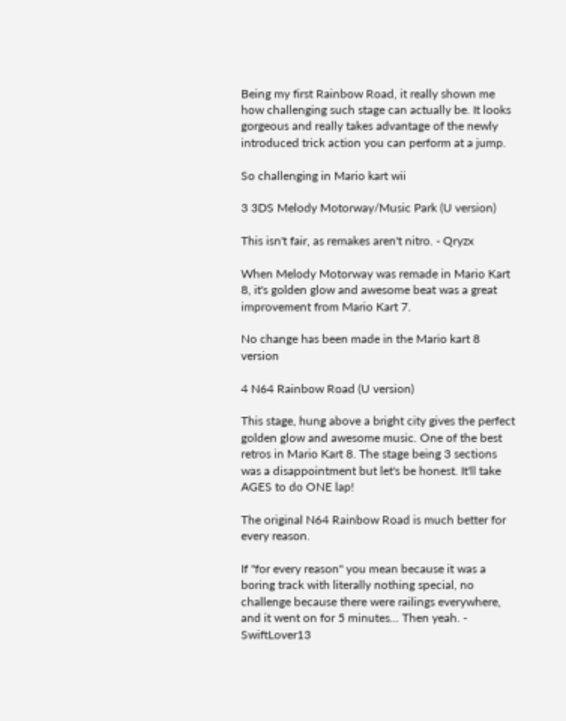Being my first Rainbow Road, it really shown me how challenging such stage can actually be. It looks gorgeous and really takes advantage of the newly introduced trick action you can perform at a jump.

So challenging in Mario kart wii

3 3DS Melody Motorway/Music Park (U version)

This isn't fair, as remakes aren't nitro. - Qryzx

When Melody Motorway was remade in Mario Kart 8, it's golden glow and awesome beat was a great improvement from Mario Kart 7.

No change has been made in the Mario kart 8 version

4 N64 Rainbow Road (U version)

This stage, hung above a bright city gives the perfect golden glow and awesome music. One of the best retros in Mario Kart 8. The stage being 3 sections was a disappointment but let's be honest. It'll take AGES to do ONE lap!

The original N64 Rainbow Road is much better for every reason.

If "for every reason" you mean because it was a boring track with literally nothing special, no challenge because there were railings everywhere, and it went on for 5 minutes... Then yeah. - SwiftLover13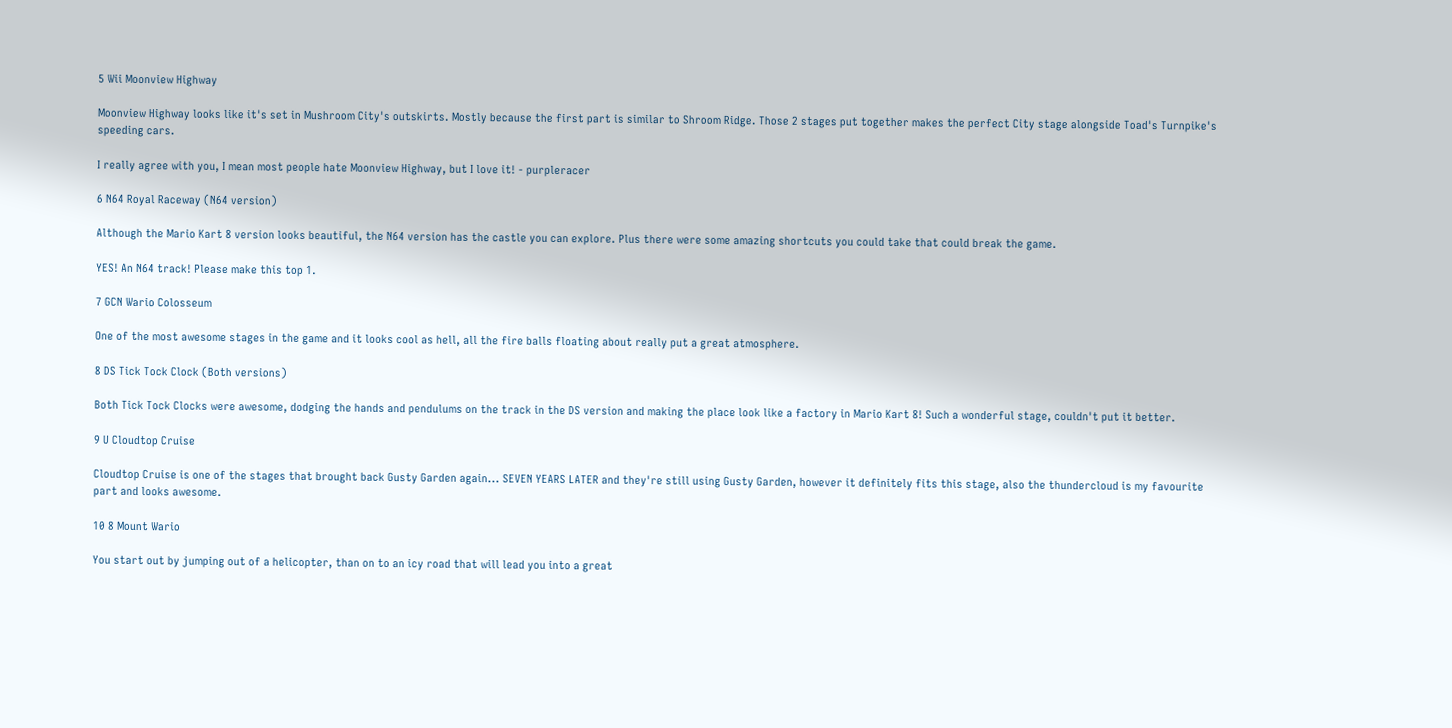5 Wii Moonview Highway

Moonview Highway looks like it's set in Mushroom City's outskirts. Mostly because the first part is similar to Shroom Ridge. Those 2 stages put together makes the perfect City stage alongside Toad's Turnpike's speeding cars.

I really agree with you, I mean most people hate Moonview Highway, but I love it! - purpleracer

6 N64 Royal Raceway (N64 version)

Although the Mario Kart 8 version looks beautiful, the N64 version has the castle you can explore. Plus there were some amazing shortcuts you could take that could break the game.

YES! An N64 track! Please make this top 1.

7 GCN Wario Colosseum

One of the most awesome stages in the game and it looks cool as hell, all the fire balls floating about really put a great atmosphere.

8 DS Tick Tock Clock (Both versions)

Both Tick Tock Clocks were awesome, dodging the hands and pendulums on the track in the DS version and making the place look like a factory in Mario Kart 8! Such a wonderful stage, couldn't put it better.

9 U Cloudtop Cruise

Cloudtop Cruise is one of the stages that brought back Gusty Garden again... SEVEN YEARS LATER and they're still using Gusty Garden, however it definitely fits this stage, also the thundercloud is my favourite part and looks awesome.

10 8 Mount Wario

You start out by jumping out of a helicopter, than on to an icy road that will lead you into a great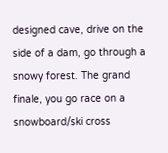designed cave, drive on the side of a dam, go through a snowy forest. The grand finale, you go race on a snowboard/ski cross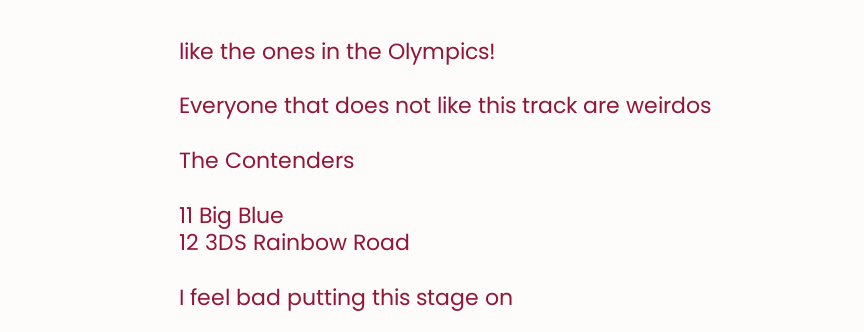like the ones in the Olympics!

Everyone that does not like this track are weirdos

The Contenders

11 Big Blue
12 3DS Rainbow Road

I feel bad putting this stage on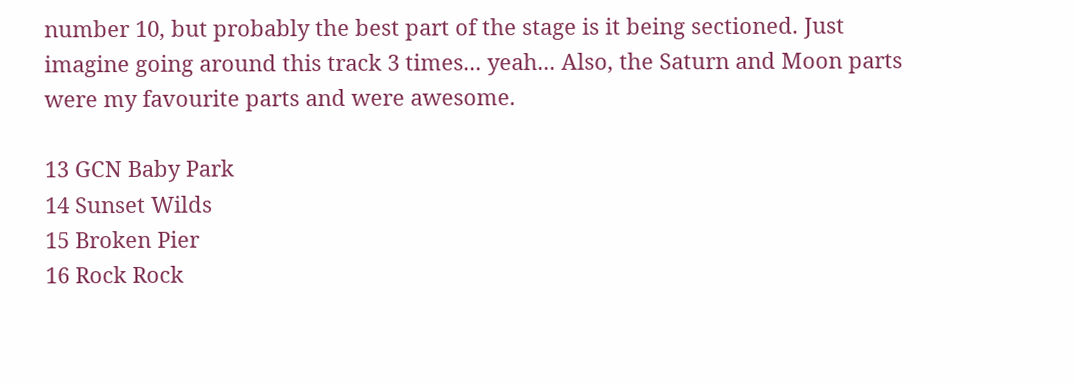number 10, but probably the best part of the stage is it being sectioned. Just imagine going around this track 3 times... yeah... Also, the Saturn and Moon parts were my favourite parts and were awesome.

13 GCN Baby Park
14 Sunset Wilds
15 Broken Pier
16 Rock Rock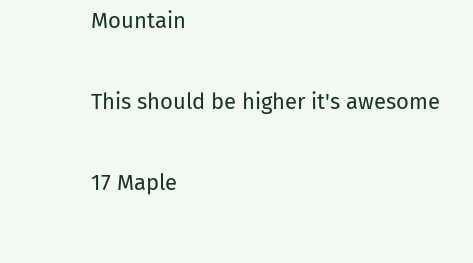Mountain

This should be higher it's awesome

17 Maple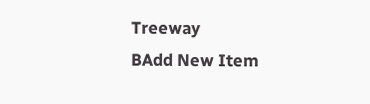Treeway
BAdd New Item